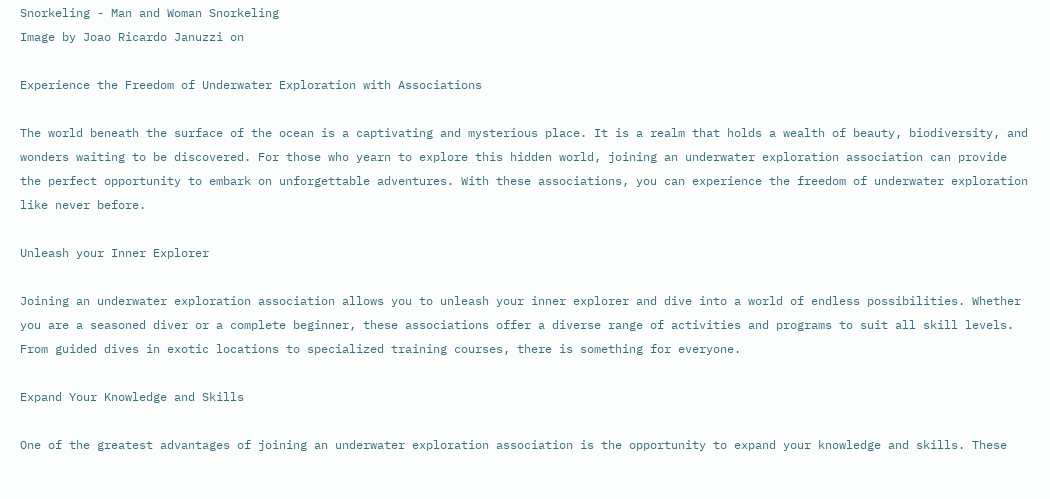Snorkeling - Man and Woman Snorkeling
Image by Joao Ricardo Januzzi on

Experience the Freedom of Underwater Exploration with Associations

The world beneath the surface of the ocean is a captivating and mysterious place. It is a realm that holds a wealth of beauty, biodiversity, and wonders waiting to be discovered. For those who yearn to explore this hidden world, joining an underwater exploration association can provide the perfect opportunity to embark on unforgettable adventures. With these associations, you can experience the freedom of underwater exploration like never before.

Unleash your Inner Explorer

Joining an underwater exploration association allows you to unleash your inner explorer and dive into a world of endless possibilities. Whether you are a seasoned diver or a complete beginner, these associations offer a diverse range of activities and programs to suit all skill levels. From guided dives in exotic locations to specialized training courses, there is something for everyone.

Expand Your Knowledge and Skills

One of the greatest advantages of joining an underwater exploration association is the opportunity to expand your knowledge and skills. These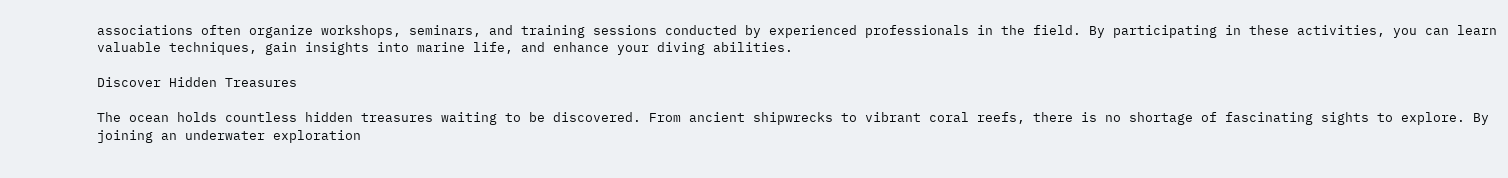associations often organize workshops, seminars, and training sessions conducted by experienced professionals in the field. By participating in these activities, you can learn valuable techniques, gain insights into marine life, and enhance your diving abilities.

Discover Hidden Treasures

The ocean holds countless hidden treasures waiting to be discovered. From ancient shipwrecks to vibrant coral reefs, there is no shortage of fascinating sights to explore. By joining an underwater exploration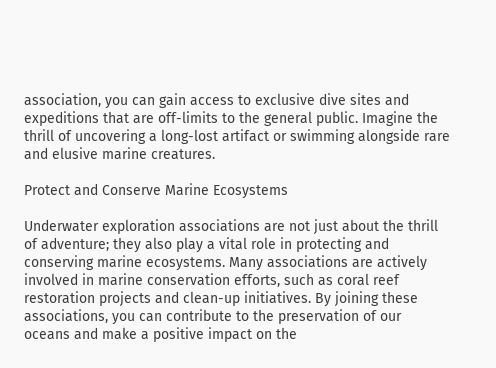association, you can gain access to exclusive dive sites and expeditions that are off-limits to the general public. Imagine the thrill of uncovering a long-lost artifact or swimming alongside rare and elusive marine creatures.

Protect and Conserve Marine Ecosystems

Underwater exploration associations are not just about the thrill of adventure; they also play a vital role in protecting and conserving marine ecosystems. Many associations are actively involved in marine conservation efforts, such as coral reef restoration projects and clean-up initiatives. By joining these associations, you can contribute to the preservation of our oceans and make a positive impact on the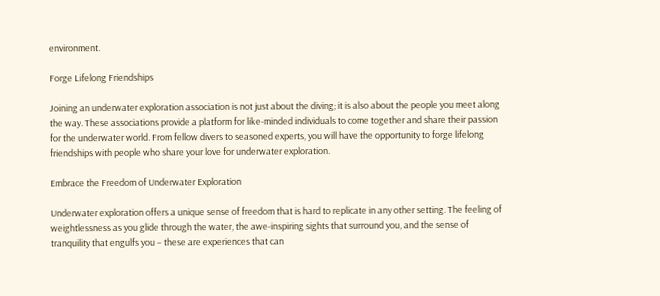environment.

Forge Lifelong Friendships

Joining an underwater exploration association is not just about the diving; it is also about the people you meet along the way. These associations provide a platform for like-minded individuals to come together and share their passion for the underwater world. From fellow divers to seasoned experts, you will have the opportunity to forge lifelong friendships with people who share your love for underwater exploration.

Embrace the Freedom of Underwater Exploration

Underwater exploration offers a unique sense of freedom that is hard to replicate in any other setting. The feeling of weightlessness as you glide through the water, the awe-inspiring sights that surround you, and the sense of tranquility that engulfs you – these are experiences that can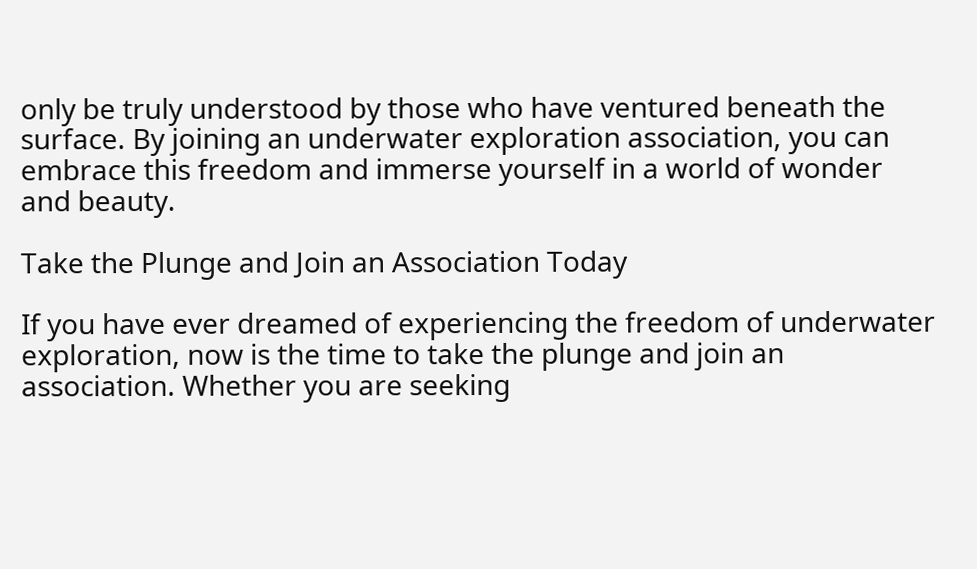only be truly understood by those who have ventured beneath the surface. By joining an underwater exploration association, you can embrace this freedom and immerse yourself in a world of wonder and beauty.

Take the Plunge and Join an Association Today

If you have ever dreamed of experiencing the freedom of underwater exploration, now is the time to take the plunge and join an association. Whether you are seeking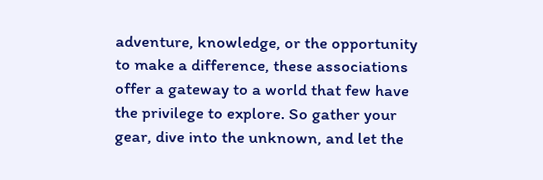adventure, knowledge, or the opportunity to make a difference, these associations offer a gateway to a world that few have the privilege to explore. So gather your gear, dive into the unknown, and let the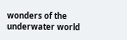wonders of the underwater world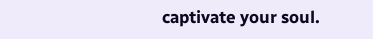captivate your soul.